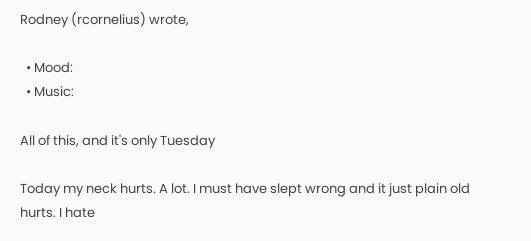Rodney (rcornelius) wrote,

  • Mood:
  • Music:

All of this, and it's only Tuesday

Today my neck hurts. A lot. I must have slept wrong and it just plain old hurts. I hate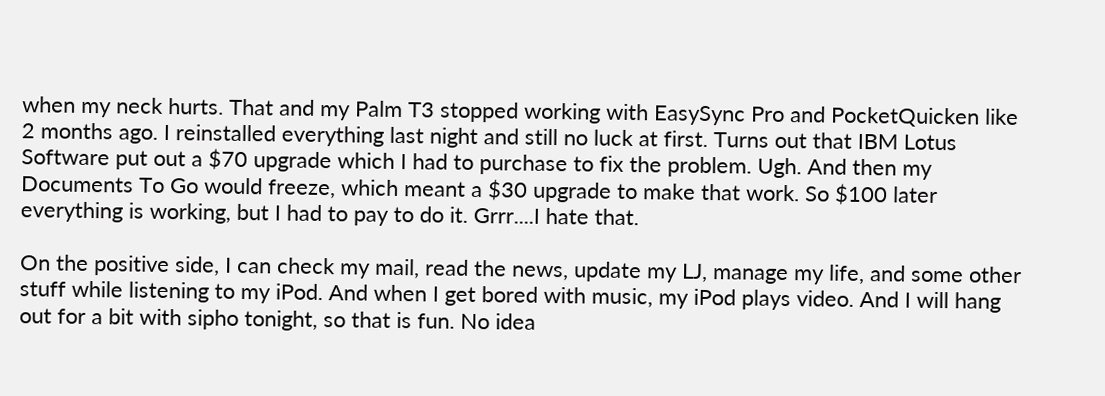when my neck hurts. That and my Palm T3 stopped working with EasySync Pro and PocketQuicken like 2 months ago. I reinstalled everything last night and still no luck at first. Turns out that IBM Lotus Software put out a $70 upgrade which I had to purchase to fix the problem. Ugh. And then my Documents To Go would freeze, which meant a $30 upgrade to make that work. So $100 later everything is working, but I had to pay to do it. Grrr....I hate that.

On the positive side, I can check my mail, read the news, update my LJ, manage my life, and some other stuff while listening to my iPod. And when I get bored with music, my iPod plays video. And I will hang out for a bit with sipho tonight, so that is fun. No idea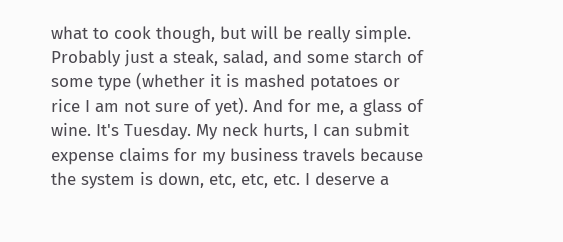what to cook though, but will be really simple. Probably just a steak, salad, and some starch of some type (whether it is mashed potatoes or rice I am not sure of yet). And for me, a glass of wine. It's Tuesday. My neck hurts, I can submit expense claims for my business travels because the system is down, etc, etc, etc. I deserve a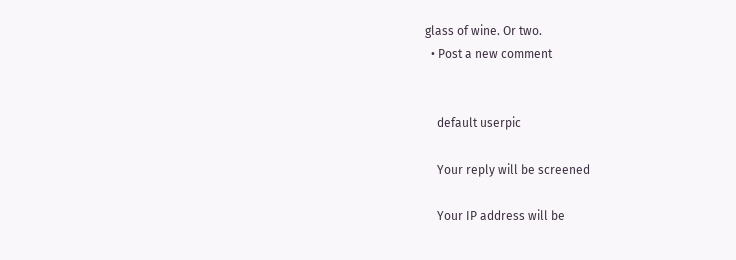glass of wine. Or two.
  • Post a new comment


    default userpic

    Your reply will be screened

    Your IP address will be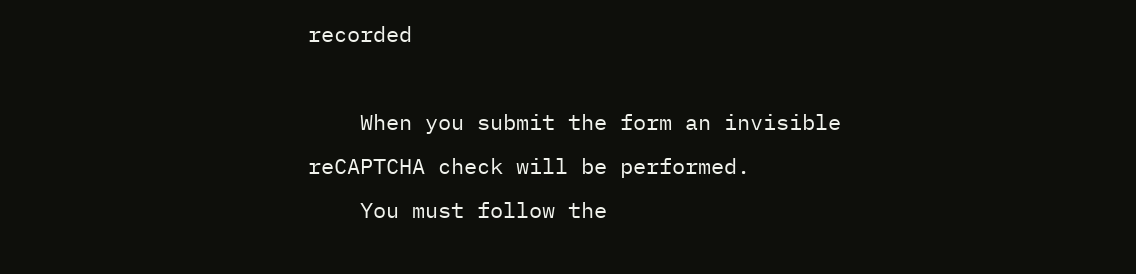recorded

    When you submit the form an invisible reCAPTCHA check will be performed.
    You must follow the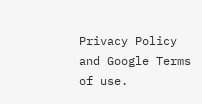Privacy Policy and Google Terms of use.